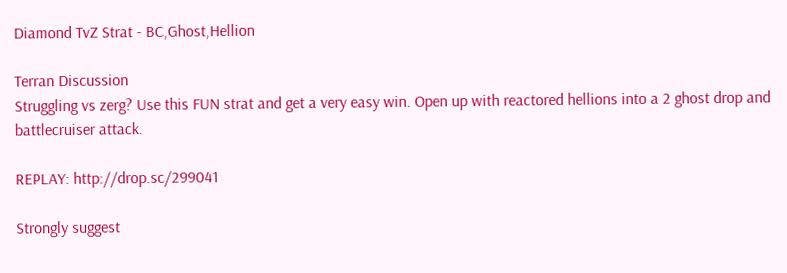Diamond TvZ Strat - BC,Ghost,Hellion

Terran Discussion
Struggling vs zerg? Use this FUN strat and get a very easy win. Open up with reactored hellions into a 2 ghost drop and battlecruiser attack.

REPLAY: http://drop.sc/299041

Strongly suggest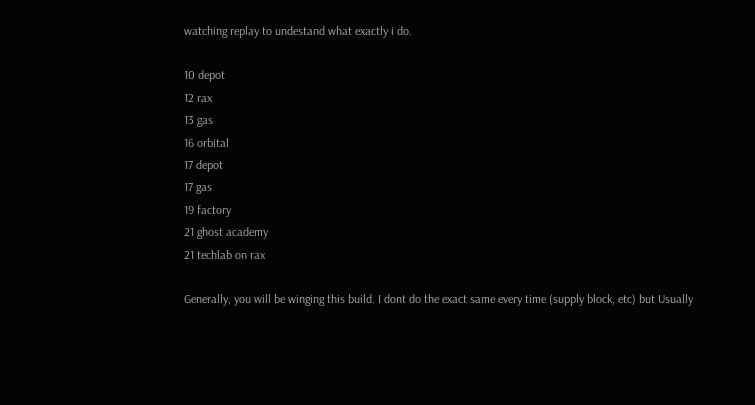watching replay to undestand what exactly i do.

10 depot
12 rax
13 gas
16 orbital
17 depot
17 gas
19 factory
21 ghost academy
21 techlab on rax

Generally, you will be winging this build. I dont do the exact same every time (supply block, etc) but Usually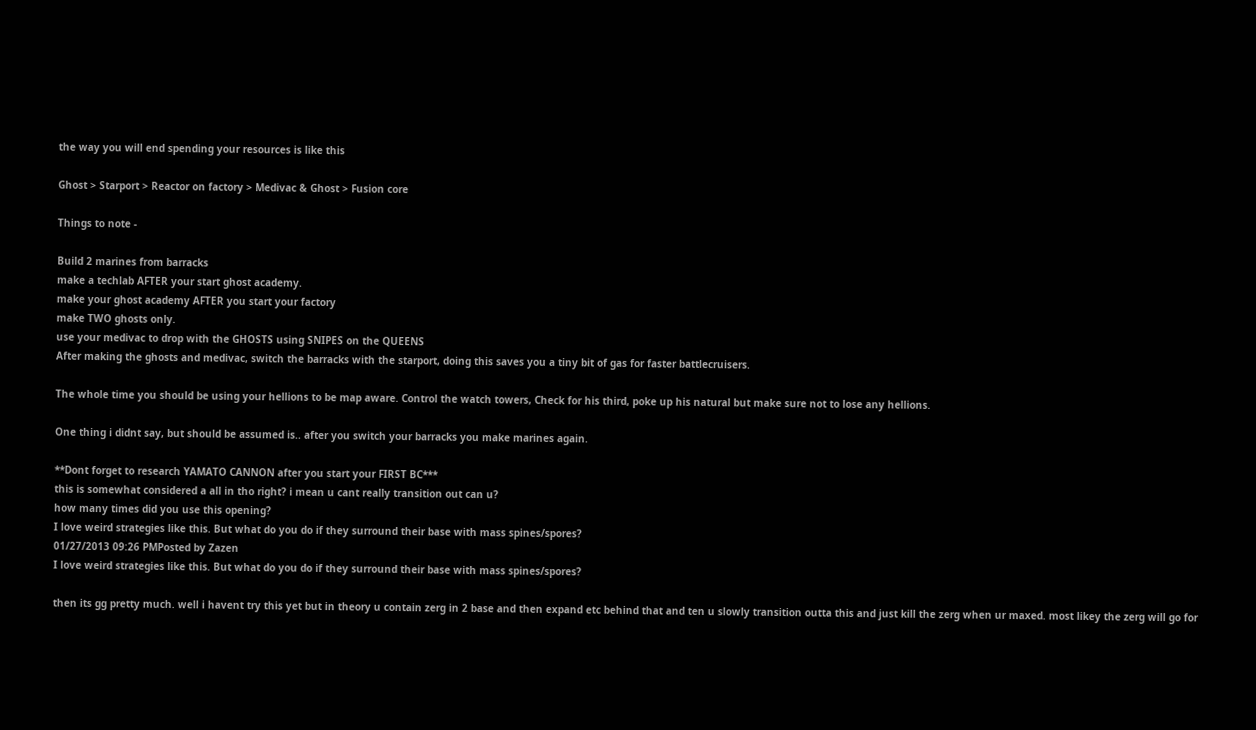the way you will end spending your resources is like this

Ghost > Starport > Reactor on factory > Medivac & Ghost > Fusion core

Things to note -

Build 2 marines from barracks
make a techlab AFTER your start ghost academy.
make your ghost academy AFTER you start your factory
make TWO ghosts only.
use your medivac to drop with the GHOSTS using SNIPES on the QUEENS
After making the ghosts and medivac, switch the barracks with the starport, doing this saves you a tiny bit of gas for faster battlecruisers.

The whole time you should be using your hellions to be map aware. Control the watch towers, Check for his third, poke up his natural but make sure not to lose any hellions.

One thing i didnt say, but should be assumed is.. after you switch your barracks you make marines again.

**Dont forget to research YAMATO CANNON after you start your FIRST BC***
this is somewhat considered a all in tho right? i mean u cant really transition out can u?
how many times did you use this opening?
I love weird strategies like this. But what do you do if they surround their base with mass spines/spores?
01/27/2013 09:26 PMPosted by Zazen
I love weird strategies like this. But what do you do if they surround their base with mass spines/spores?

then its gg pretty much. well i havent try this yet but in theory u contain zerg in 2 base and then expand etc behind that and ten u slowly transition outta this and just kill the zerg when ur maxed. most likey the zerg will go for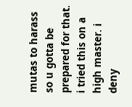mutas to harass so u gotta be prepared for that. i tried this on a high master. i deny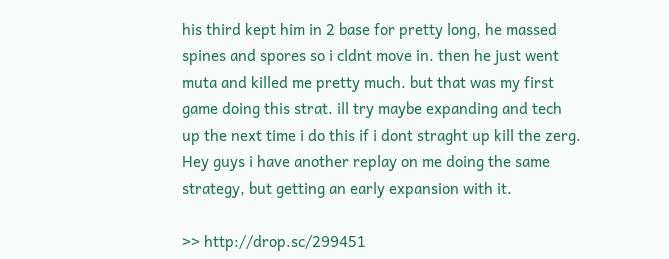his third kept him in 2 base for pretty long, he massed spines and spores so i cldnt move in. then he just went muta and killed me pretty much. but that was my first game doing this strat. ill try maybe expanding and tech up the next time i do this if i dont straght up kill the zerg.
Hey guys i have another replay on me doing the same strategy, but getting an early expansion with it.

>> http://drop.sc/299451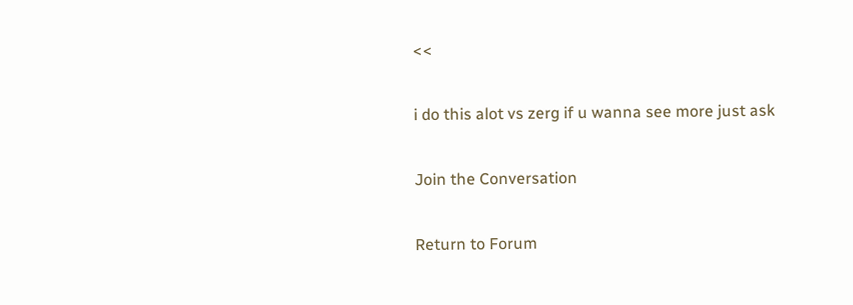<<

i do this alot vs zerg if u wanna see more just ask

Join the Conversation

Return to Forum